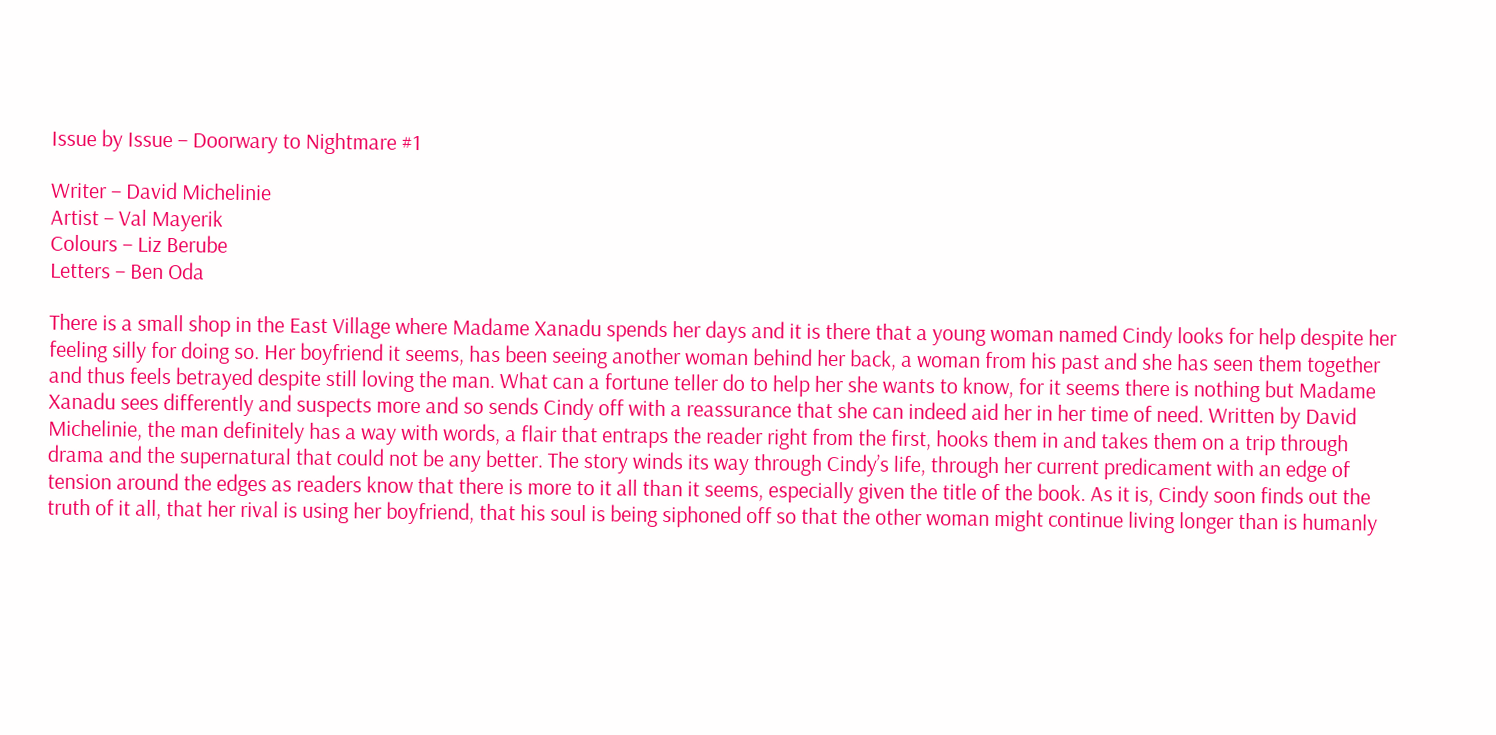Issue by Issue – Doorwary to Nightmare #1

Writer – David Michelinie
Artist – Val Mayerik
Colours – Liz Berube
Letters – Ben Oda

There is a small shop in the East Village where Madame Xanadu spends her days and it is there that a young woman named Cindy looks for help despite her feeling silly for doing so. Her boyfriend it seems, has been seeing another woman behind her back, a woman from his past and she has seen them together and thus feels betrayed despite still loving the man. What can a fortune teller do to help her she wants to know, for it seems there is nothing but Madame Xanadu sees differently and suspects more and so sends Cindy off with a reassurance that she can indeed aid her in her time of need. Written by David Michelinie, the man definitely has a way with words, a flair that entraps the reader right from the first, hooks them in and takes them on a trip through drama and the supernatural that could not be any better. The story winds its way through Cindy’s life, through her current predicament with an edge of tension around the edges as readers know that there is more to it all than it seems, especially given the title of the book. As it is, Cindy soon finds out the truth of it all, that her rival is using her boyfriend, that his soul is being siphoned off so that the other woman might continue living longer than is humanly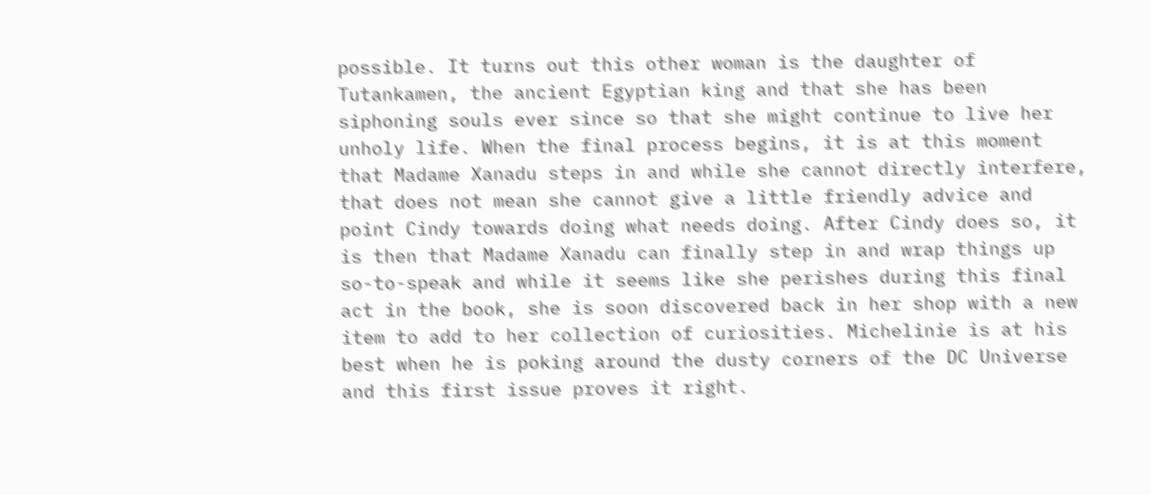possible. It turns out this other woman is the daughter of Tutankamen, the ancient Egyptian king and that she has been siphoning souls ever since so that she might continue to live her unholy life. When the final process begins, it is at this moment that Madame Xanadu steps in and while she cannot directly interfere, that does not mean she cannot give a little friendly advice and point Cindy towards doing what needs doing. After Cindy does so, it is then that Madame Xanadu can finally step in and wrap things up so-to-speak and while it seems like she perishes during this final act in the book, she is soon discovered back in her shop with a new item to add to her collection of curiosities. Michelinie is at his best when he is poking around the dusty corners of the DC Universe and this first issue proves it right.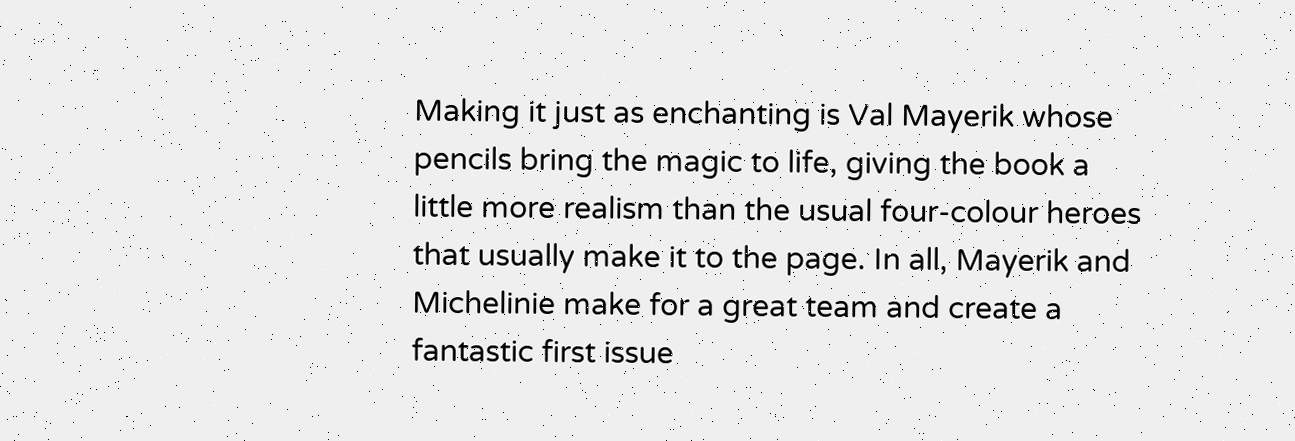Making it just as enchanting is Val Mayerik whose pencils bring the magic to life, giving the book a little more realism than the usual four-colour heroes that usually make it to the page. In all, Mayerik and Michelinie make for a great team and create a fantastic first issue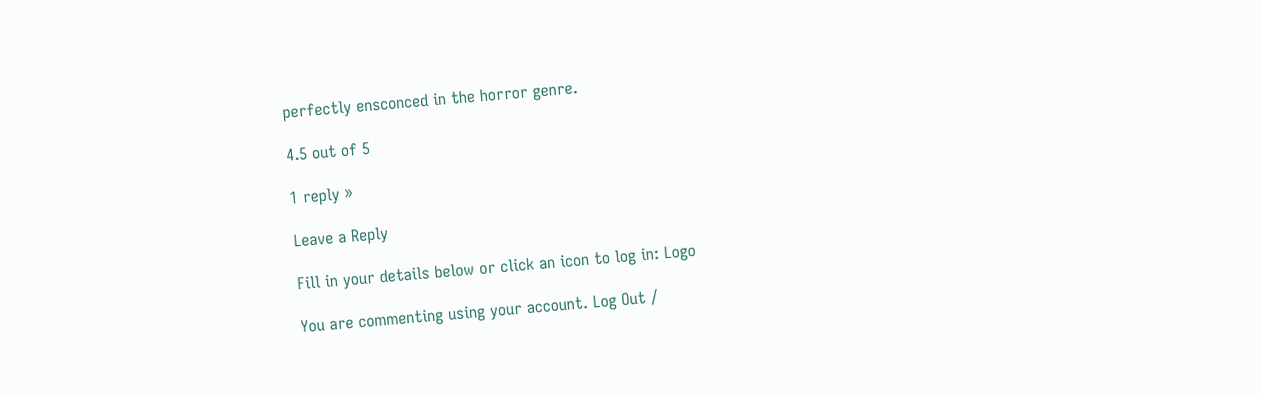perfectly ensconced in the horror genre.

4.5 out of 5

1 reply »

Leave a Reply

Fill in your details below or click an icon to log in: Logo

You are commenting using your account. Log Out /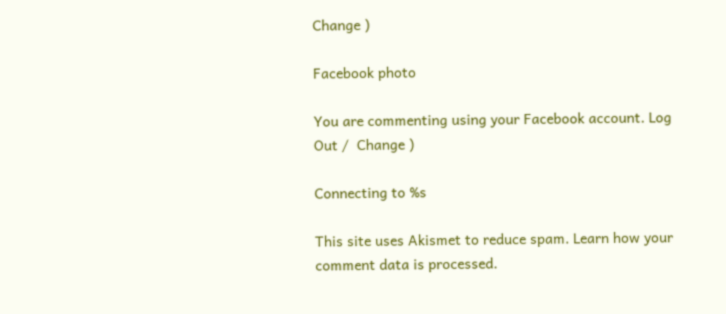Change )

Facebook photo

You are commenting using your Facebook account. Log Out /  Change )

Connecting to %s

This site uses Akismet to reduce spam. Learn how your comment data is processed.